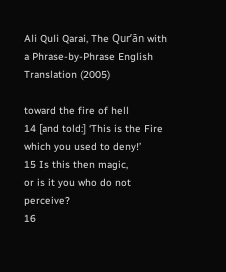Ali Quli Qarai, The Qur’ān with a Phrase-by-Phrase English Translation (2005)

toward the fire of hell
14 [and told:] ‘This is the Fire
which you used to deny!’
15 Is this then magic,
or is it you who do not perceive?
16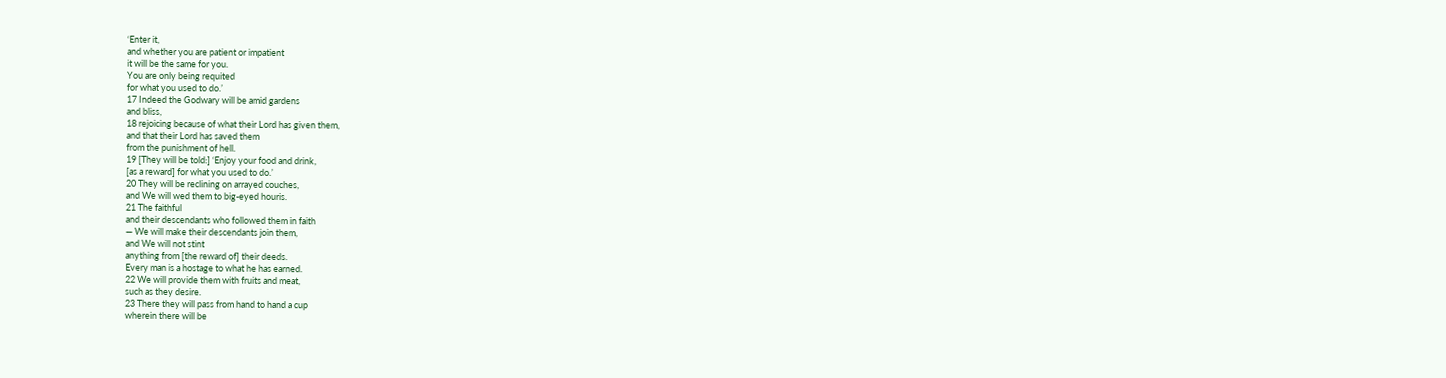‘Enter it,
and whether you are patient or impatient
it will be the same for you.
You are only being requited
for what you used to do.’
17 Indeed the Godwary will be amid gardens
and bliss,
18 rejoicing because of what their Lord has given them,
and that their Lord has saved them
from the punishment of hell.
19 [They will be told:] ‘Enjoy your food and drink,
[as a reward] for what you used to do.’
20 They will be reclining on arrayed couches,
and We will wed them to big-eyed houris.
21 The faithful
and their descendants who followed them in faith
— We will make their descendants join them,
and We will not stint
anything from [the reward of] their deeds.
Every man is a hostage to what he has earned.
22 We will provide them with fruits and meat,
such as they desire.
23 There they will pass from hand to hand a cup
wherein there will be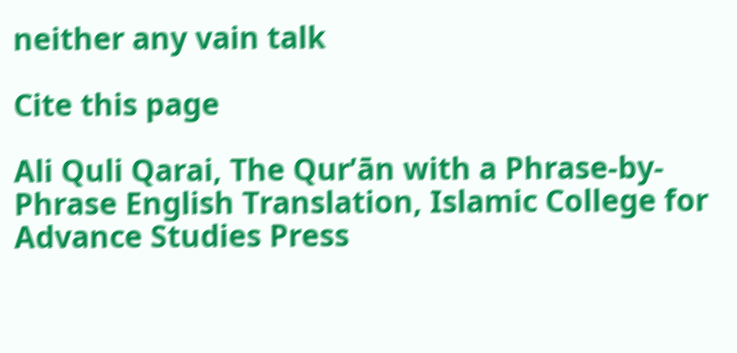neither any vain talk

Cite this page

Ali Quli Qarai, The Qur’ān with a Phrase-by-Phrase English Translation, Islamic College for Advance Studies Press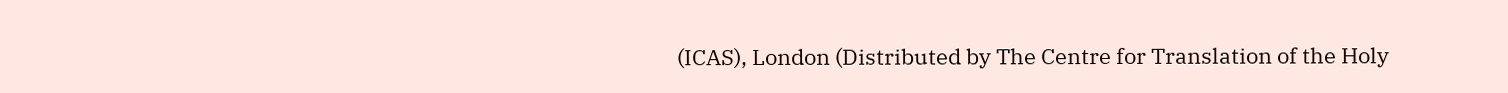(ICAS), London (Distributed by The Centre for Translation of the Holy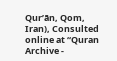Qur’ān, Qom, Iran), Consulted online at “Quran Archive -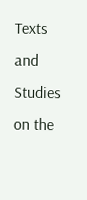Texts and Studies on the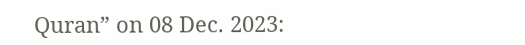Quran” on 08 Dec. 2023: